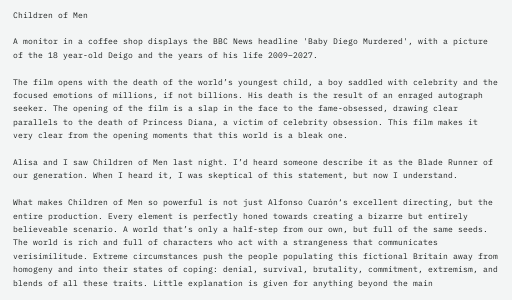Children of Men

A monitor in a coffee shop displays the BBC News headline 'Baby Diego Murdered', with a picture of the 18 year-old Deigo and the years of his life 2009–2027.

The film opens with the death of the world’s youngest child, a boy saddled with celebrity and the focused emotions of millions, if not billions. His death is the result of an enraged autograph seeker. The opening of the film is a slap in the face to the fame-obsessed, drawing clear parallels to the death of Princess Diana, a victim of celebrity obsession. This film makes it very clear from the opening moments that this world is a bleak one.

Alisa and I saw Children of Men last night. I’d heard someone describe it as the Blade Runner of our generation. When I heard it, I was skeptical of this statement, but now I understand.

What makes Children of Men so powerful is not just Alfonso Cuarón‘s excellent directing, but the entire production. Every element is perfectly honed towards creating a bizarre but entirely believeable scenario. A world that’s only a half-step from our own, but full of the same seeds. The world is rich and full of characters who act with a strangeness that communicates verisimilitude. Extreme circumstances push the people populating this fictional Britain away from homogeny and into their states of coping: denial, survival, brutality, commitment, extremism, and blends of all these traits. Little explanation is given for anything beyond the main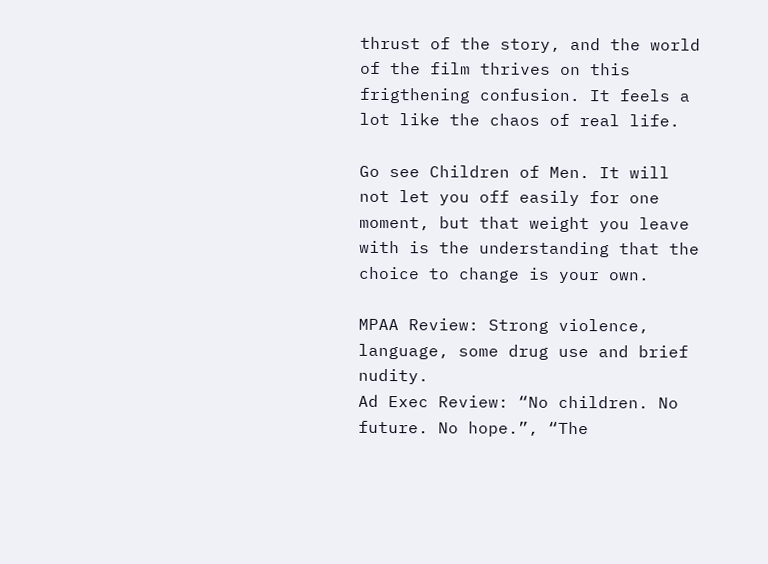thrust of the story, and the world of the film thrives on this frigthening confusion. It feels a lot like the chaos of real life.

Go see Children of Men. It will not let you off easily for one moment, but that weight you leave with is the understanding that the choice to change is your own.

MPAA Review: Strong violence, language, some drug use and brief nudity.
Ad Exec Review: “No children. No future. No hope.”, “The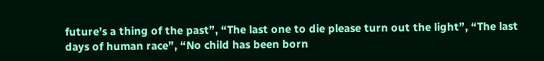future’s a thing of the past”, “The last one to die please turn out the light”, “The last days of human race”, “No child has been born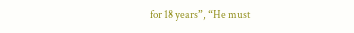for 18 years”, “He must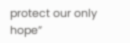protect our only hope”